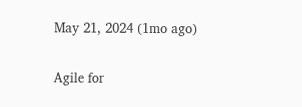May 21, 2024 (1mo ago)

Agile for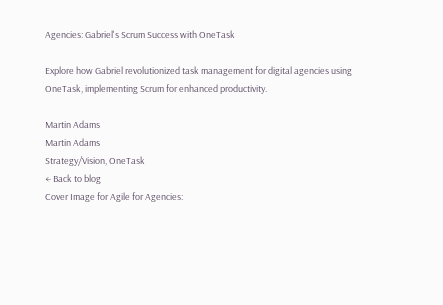Agencies: Gabriel's Scrum Success with OneTask

Explore how Gabriel revolutionized task management for digital agencies using OneTask, implementing Scrum for enhanced productivity.

Martin Adams
Martin Adams
Strategy/Vision, OneTask
← Back to blog
Cover Image for Agile for Agencies: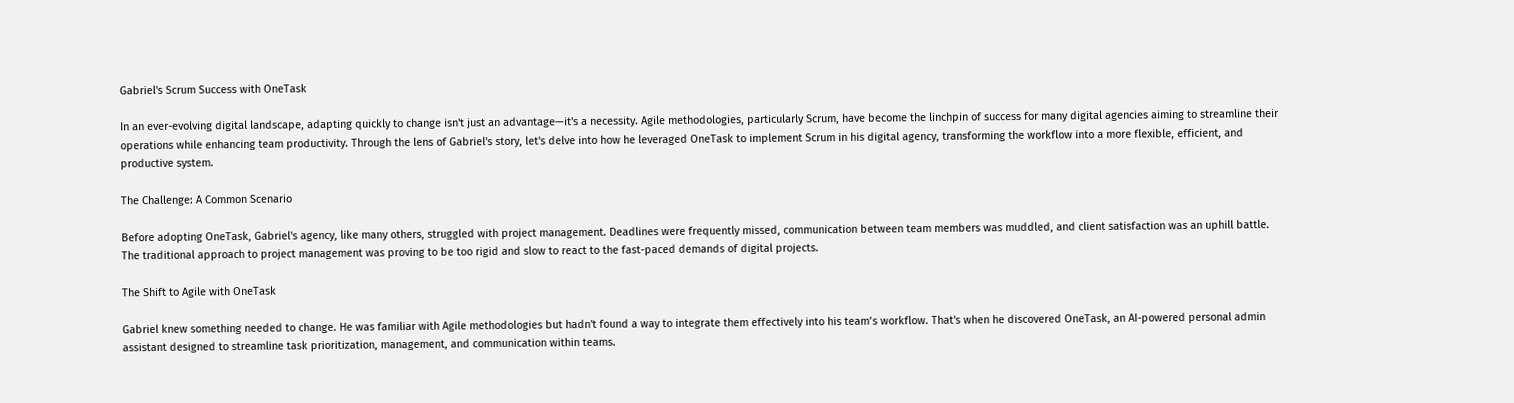Gabriel's Scrum Success with OneTask

In an ever-evolving digital landscape, adapting quickly to change isn't just an advantage—it's a necessity. Agile methodologies, particularly Scrum, have become the linchpin of success for many digital agencies aiming to streamline their operations while enhancing team productivity. Through the lens of Gabriel's story, let's delve into how he leveraged OneTask to implement Scrum in his digital agency, transforming the workflow into a more flexible, efficient, and productive system.

The Challenge: A Common Scenario

Before adopting OneTask, Gabriel's agency, like many others, struggled with project management. Deadlines were frequently missed, communication between team members was muddled, and client satisfaction was an uphill battle. The traditional approach to project management was proving to be too rigid and slow to react to the fast-paced demands of digital projects.

The Shift to Agile with OneTask

Gabriel knew something needed to change. He was familiar with Agile methodologies but hadn't found a way to integrate them effectively into his team’s workflow. That's when he discovered OneTask, an AI-powered personal admin assistant designed to streamline task prioritization, management, and communication within teams.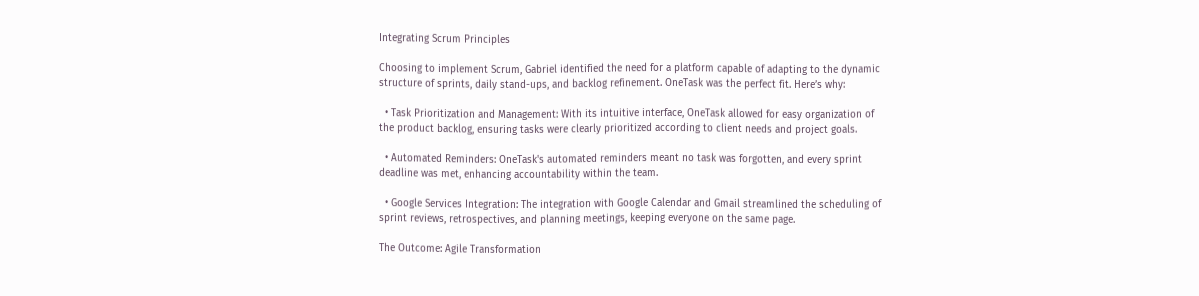Integrating Scrum Principles

Choosing to implement Scrum, Gabriel identified the need for a platform capable of adapting to the dynamic structure of sprints, daily stand-ups, and backlog refinement. OneTask was the perfect fit. Here’s why:

  • Task Prioritization and Management: With its intuitive interface, OneTask allowed for easy organization of the product backlog, ensuring tasks were clearly prioritized according to client needs and project goals.

  • Automated Reminders: OneTask's automated reminders meant no task was forgotten, and every sprint deadline was met, enhancing accountability within the team.

  • Google Services Integration: The integration with Google Calendar and Gmail streamlined the scheduling of sprint reviews, retrospectives, and planning meetings, keeping everyone on the same page.

The Outcome: Agile Transformation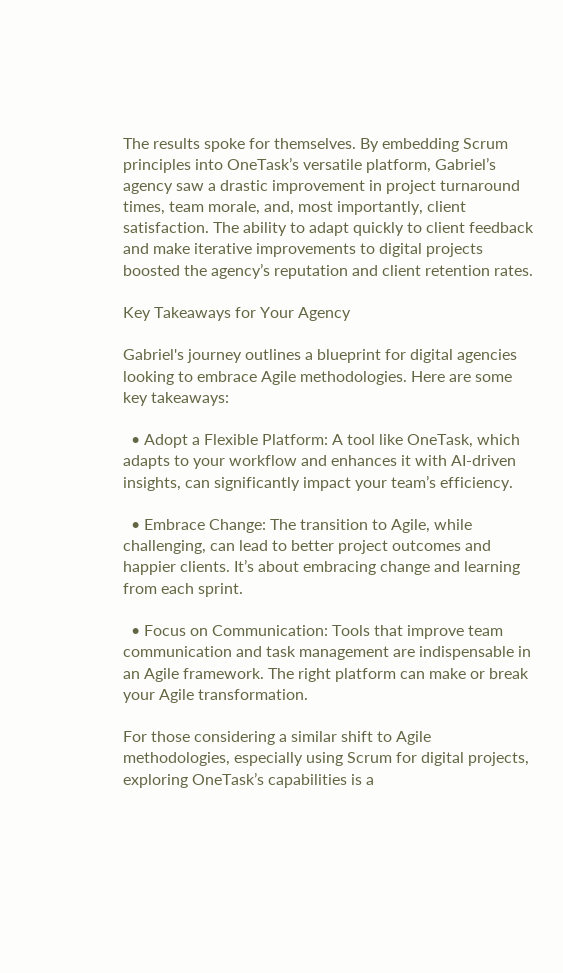The results spoke for themselves. By embedding Scrum principles into OneTask’s versatile platform, Gabriel’s agency saw a drastic improvement in project turnaround times, team morale, and, most importantly, client satisfaction. The ability to adapt quickly to client feedback and make iterative improvements to digital projects boosted the agency’s reputation and client retention rates.

Key Takeaways for Your Agency

Gabriel's journey outlines a blueprint for digital agencies looking to embrace Agile methodologies. Here are some key takeaways:

  • Adopt a Flexible Platform: A tool like OneTask, which adapts to your workflow and enhances it with AI-driven insights, can significantly impact your team’s efficiency.

  • Embrace Change: The transition to Agile, while challenging, can lead to better project outcomes and happier clients. It’s about embracing change and learning from each sprint.

  • Focus on Communication: Tools that improve team communication and task management are indispensable in an Agile framework. The right platform can make or break your Agile transformation.

For those considering a similar shift to Agile methodologies, especially using Scrum for digital projects, exploring OneTask’s capabilities is a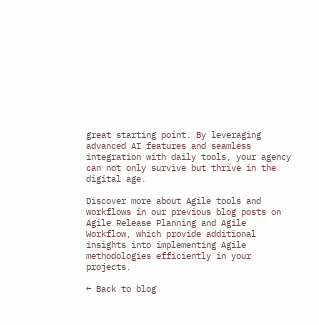great starting point. By leveraging advanced AI features and seamless integration with daily tools, your agency can not only survive but thrive in the digital age.

Discover more about Agile tools and workflows in our previous blog posts on Agile Release Planning and Agile Workflow, which provide additional insights into implementing Agile methodologies efficiently in your projects.

← Back to blog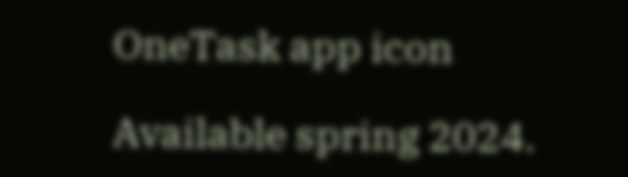OneTask app icon

Available spring 2024.